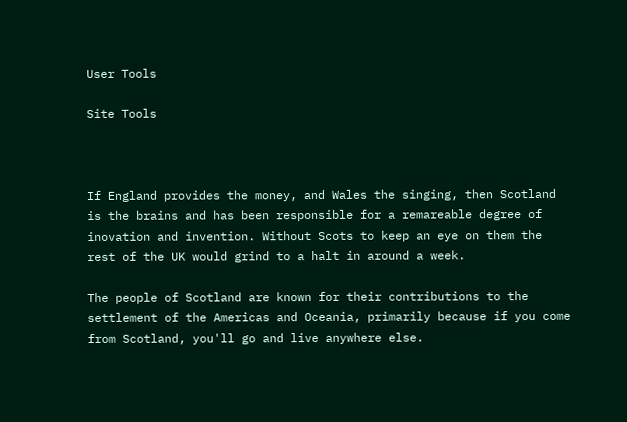User Tools

Site Tools



If England provides the money, and Wales the singing, then Scotland is the brains and has been responsible for a remareable degree of inovation and invention. Without Scots to keep an eye on them the rest of the UK would grind to a halt in around a week.

The people of Scotland are known for their contributions to the settlement of the Americas and Oceania, primarily because if you come from Scotland, you'll go and live anywhere else.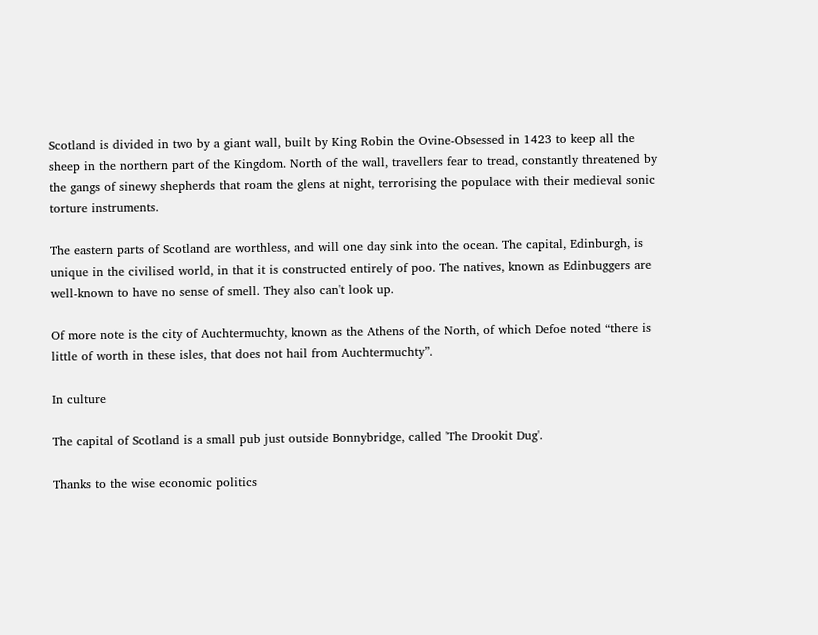Scotland is divided in two by a giant wall, built by King Robin the Ovine-Obsessed in 1423 to keep all the sheep in the northern part of the Kingdom. North of the wall, travellers fear to tread, constantly threatened by the gangs of sinewy shepherds that roam the glens at night, terrorising the populace with their medieval sonic torture instruments.

The eastern parts of Scotland are worthless, and will one day sink into the ocean. The capital, Edinburgh, is unique in the civilised world, in that it is constructed entirely of poo. The natives, known as Edinbuggers are well-known to have no sense of smell. They also can't look up.

Of more note is the city of Auchtermuchty, known as the Athens of the North, of which Defoe noted “there is little of worth in these isles, that does not hail from Auchtermuchty”.

In culture

The capital of Scotland is a small pub just outside Bonnybridge, called 'The Drookit Dug'.

Thanks to the wise economic politics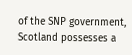of the SNP government, Scotland possesses a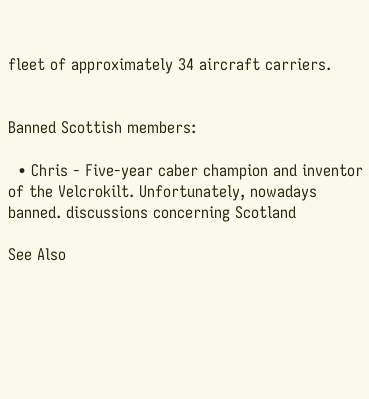fleet of approximately 34 aircraft carriers.


Banned Scottish members:

  • Chris - Five-year caber champion and inventor of the Velcrokilt. Unfortunately, nowadays banned. discussions concerning Scotland

See Also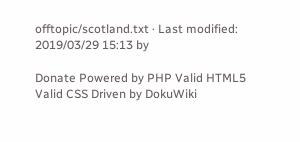offtopic/scotland.txt · Last modified: 2019/03/29 15:13 by

Donate Powered by PHP Valid HTML5 Valid CSS Driven by DokuWiki